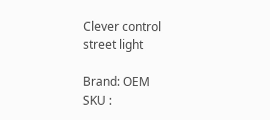Clever control street light

Brand: OEM
SKU :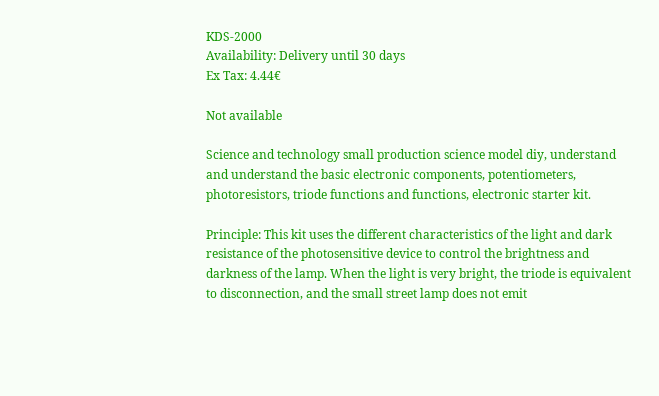KDS-2000
Availability: Delivery until 30 days
Ex Tax: 4.44€

Not available

Science and technology small production science model diy, understand and understand the basic electronic components, potentiometers, photoresistors, triode functions and functions, electronic starter kit.

Principle: This kit uses the different characteristics of the light and dark resistance of the photosensitive device to control the brightness and darkness of the lamp. When the light is very bright, the triode is equivalent to disconnection, and the small street lamp does not emit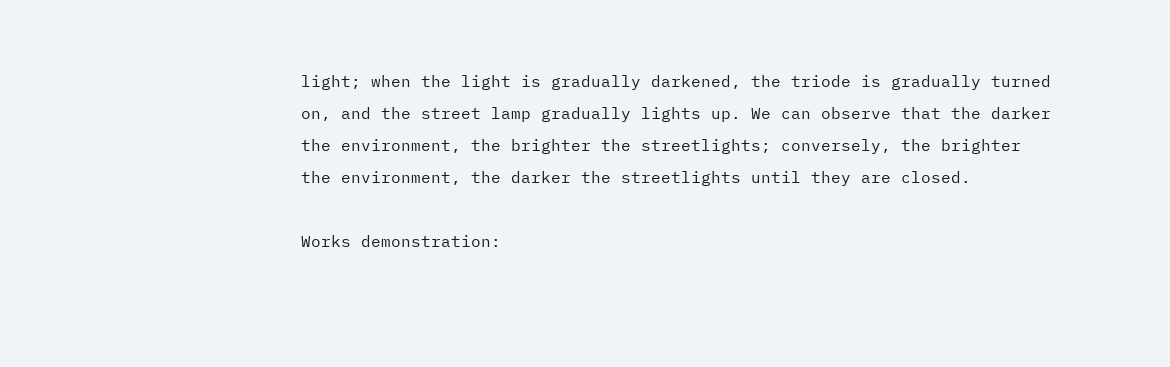light; when the light is gradually darkened, the triode is gradually turned on, and the street lamp gradually lights up. We can observe that the darker the environment, the brighter the streetlights; conversely, the brighter the environment, the darker the streetlights until they are closed.

Works demonstration: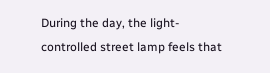During the day, the light-controlled street lamp feels that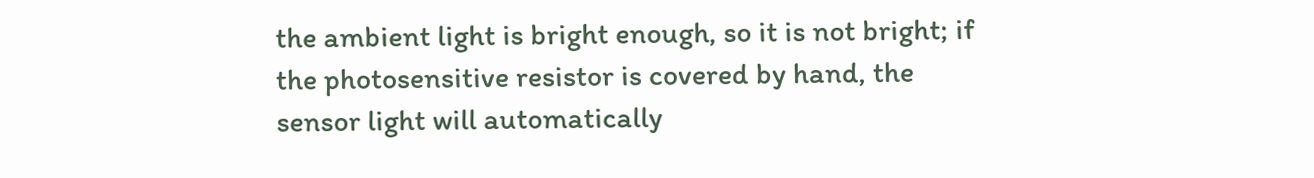the ambient light is bright enough, so it is not bright; if the photosensitive resistor is covered by hand, the sensor light will automatically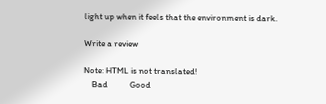light up when it feels that the environment is dark.

Write a review

Note: HTML is not translated!
    Bad           Good